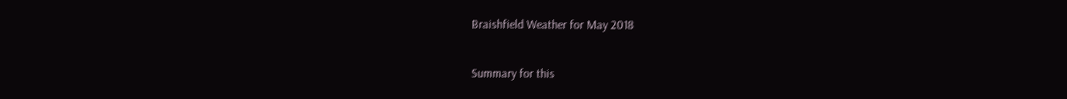Braishfield Weather for May 2018

Summary for this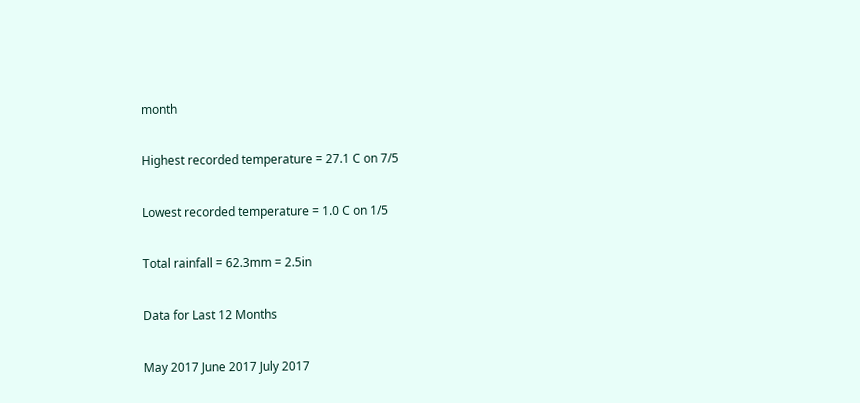month

Highest recorded temperature = 27.1 C on 7/5

Lowest recorded temperature = 1.0 C on 1/5

Total rainfall = 62.3mm = 2.5in

Data for Last 12 Months

May 2017 June 2017 July 2017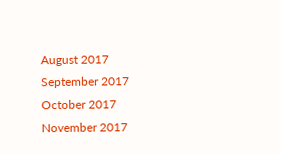August 2017 September 2017 October 2017
November 2017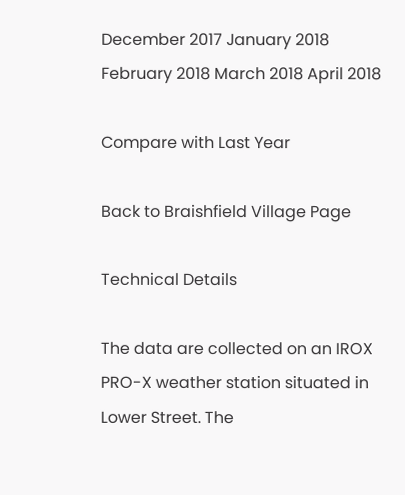December 2017 January 2018
February 2018 March 2018 April 2018

Compare with Last Year

Back to Braishfield Village Page

Technical Details

The data are collected on an IROX PRO-X weather station situated in Lower Street. The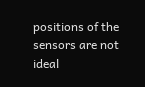positions of the sensors are not ideal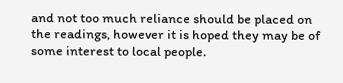and not too much reliance should be placed on the readings, however it is hoped they may be of some interest to local people.